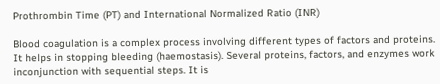Prothrombin Time (PT) and International Normalized Ratio (INR)

Blood coagulation is a complex process involving different types of factors and proteins. It helps in stopping bleeding (haemostasis). Several proteins, factors, and enzymes work inconjunction with sequential steps. It is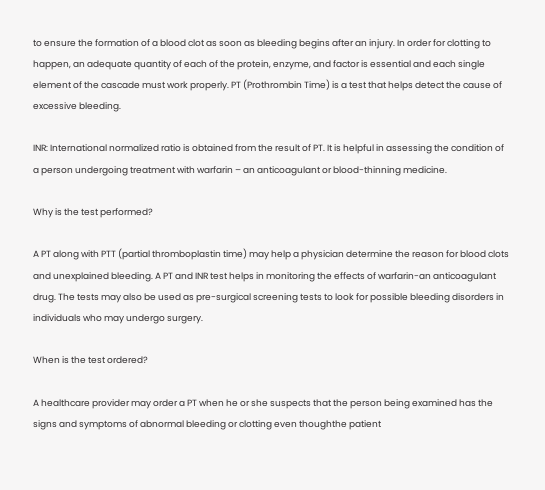to ensure the formation of a blood clot as soon as bleeding begins after an injury. In order for clotting to happen, an adequate quantity of each of the protein, enzyme, and factor is essential and each single element of the cascade must work properly. PT (Prothrombin Time) is a test that helps detect the cause of excessive bleeding.

INR: International normalized ratio is obtained from the result of PT. It is helpful in assessing the condition of a person undergoing treatment with warfarin – an anticoagulant or blood-thinning medicine.

Why is the test performed?

A PT along with PTT (partial thromboplastin time) may help a physician determine the reason for blood clots and unexplained bleeding. A PT and INR test helps in monitoring the effects of warfarin-an anticoagulant drug. The tests may also be used as pre-surgical screening tests to look for possible bleeding disorders in individuals who may undergo surgery.

When is the test ordered?

A healthcare provider may order a PT when he or she suspects that the person being examined has the signs and symptoms of abnormal bleeding or clotting even thoughthe patient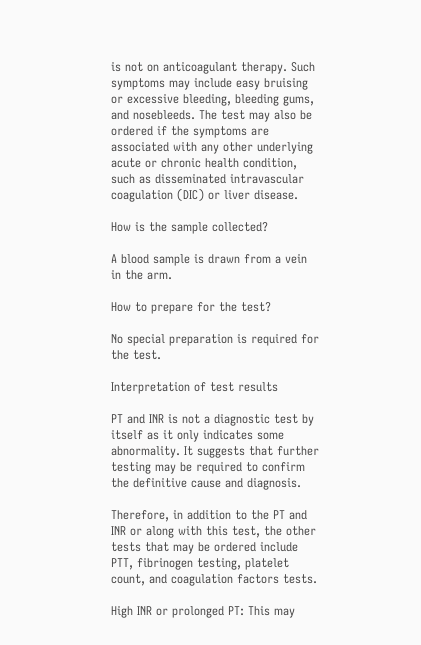is not on anticoagulant therapy. Such symptoms may include easy bruising or excessive bleeding, bleeding gums, and nosebleeds. The test may also be ordered if the symptoms are associated with any other underlying acute or chronic health condition, such as disseminated intravascular coagulation (DIC) or liver disease.

How is the sample collected?

A blood sample is drawn from a vein in the arm.

How to prepare for the test?

No special preparation is required for the test.

Interpretation of test results

PT and INR is not a diagnostic test by itself as it only indicates some abnormality. It suggests that further testing may be required to confirm the definitive cause and diagnosis.

Therefore, in addition to the PT and INR or along with this test, the other tests that may be ordered include PTT, fibrinogen testing, platelet count, and coagulation factors tests.

High INR or prolonged PT: This may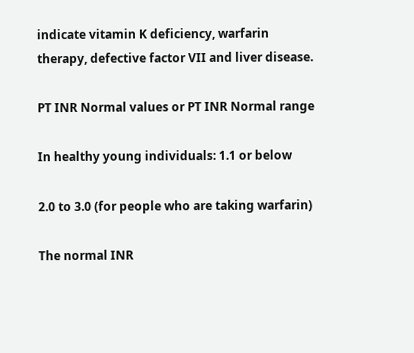indicate vitamin K deficiency, warfarin therapy, defective factor VII and liver disease.

PT INR Normal values or PT INR Normal range

In healthy young individuals: 1.1 or below

2.0 to 3.0 (for people who are taking warfarin)

The normal INR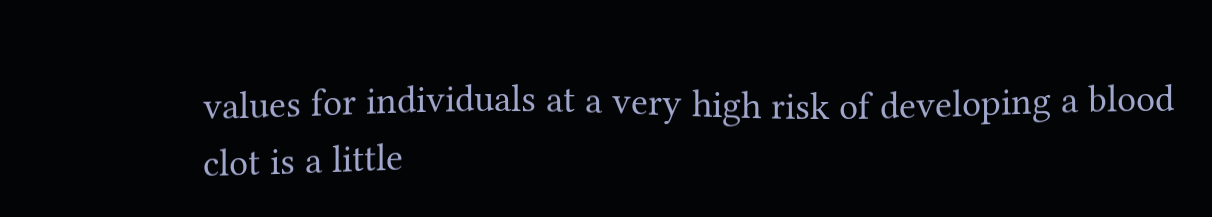values for individuals at a very high risk of developing a blood clot is a little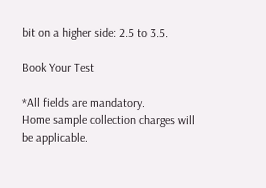bit on a higher side: 2.5 to 3.5.

Book Your Test

*All fields are mandatory.
Home sample collection charges will be applicable.